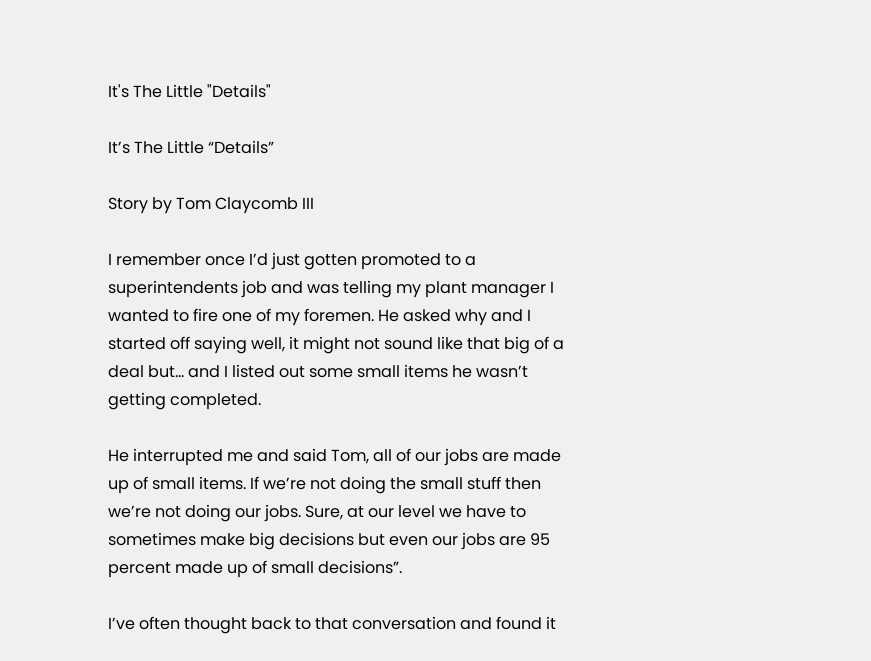It's The Little "Details"

It’s The Little “Details”

Story by Tom Claycomb III

I remember once I’d just gotten promoted to a superintendents job and was telling my plant manager I wanted to fire one of my foremen. He asked why and I started off saying well, it might not sound like that big of a deal but… and I listed out some small items he wasn’t getting completed.

He interrupted me and said Tom, all of our jobs are made up of small items. If we’re not doing the small stuff then we’re not doing our jobs. Sure, at our level we have to sometimes make big decisions but even our jobs are 95 percent made up of small decisions”.

I’ve often thought back to that conversation and found it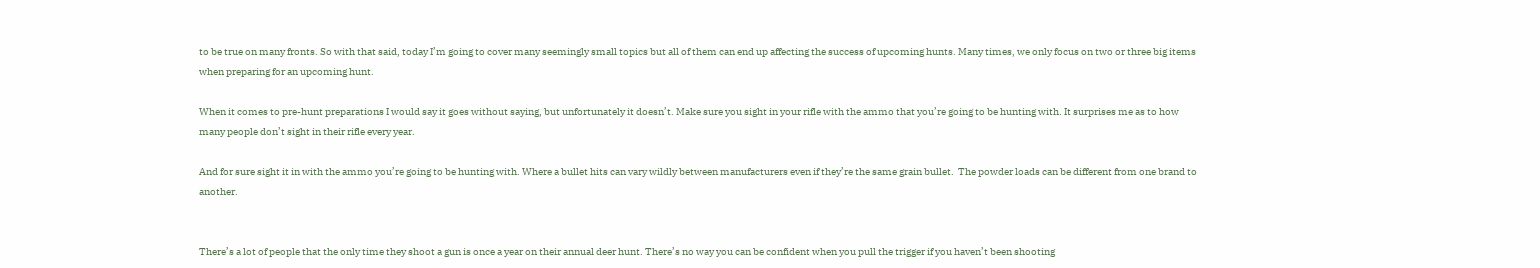to be true on many fronts. So with that said, today I’m going to cover many seemingly small topics but all of them can end up affecting the success of upcoming hunts. Many times, we only focus on two or three big items when preparing for an upcoming hunt.

When it comes to pre-hunt preparations I would say it goes without saying, but unfortunately it doesn’t. Make sure you sight in your rifle with the ammo that you’re going to be hunting with. It surprises me as to how many people don’t sight in their rifle every year.

And for sure sight it in with the ammo you’re going to be hunting with. Where a bullet hits can vary wildly between manufacturers even if they’re the same grain bullet.  The powder loads can be different from one brand to another.


There’s a lot of people that the only time they shoot a gun is once a year on their annual deer hunt. There’s no way you can be confident when you pull the trigger if you haven’t been shooting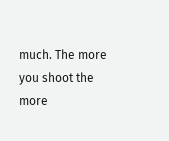much. The more you shoot the more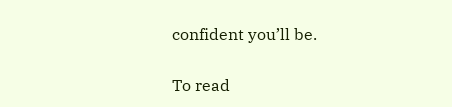confident you’ll be.

To read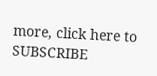more, click here to SUBSCRIBE